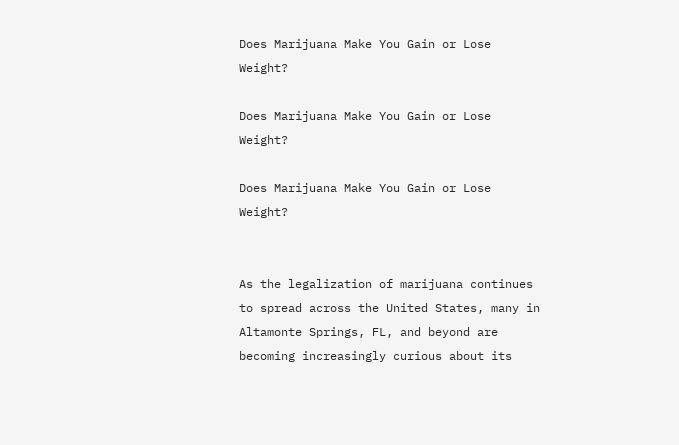Does Marijuana Make You Gain or Lose Weight?

Does Marijuana Make You Gain or Lose Weight?

Does Marijuana Make You Gain or Lose Weight?


As the legalization of marijuana continues to spread across the United States, many in Altamonte Springs, FL, and beyond are becoming increasingly curious about its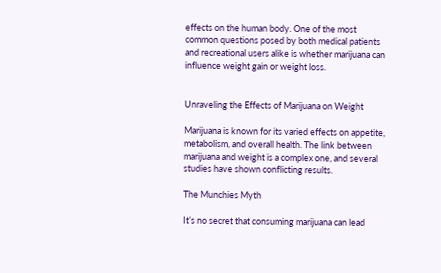effects on the human body. One of the most common questions posed by both medical patients and recreational users alike is whether marijuana can influence weight gain or weight loss.


Unraveling the Effects of Marijuana on Weight

Marijuana is known for its varied effects on appetite, metabolism, and overall health. The link between marijuana and weight is a complex one, and several studies have shown conflicting results.

The Munchies Myth

It’s no secret that consuming marijuana can lead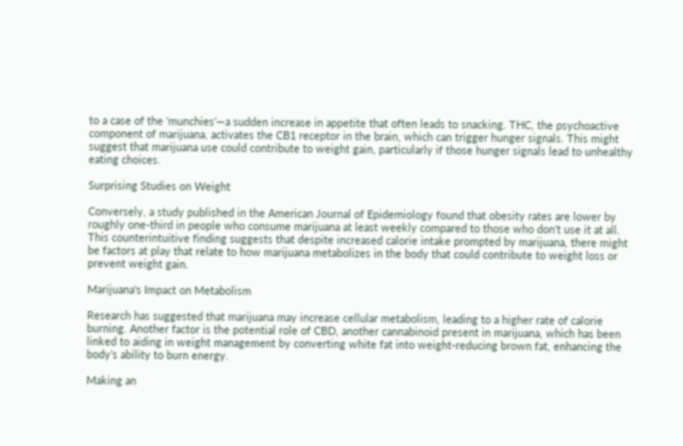to a case of the ‘munchies’—a sudden increase in appetite that often leads to snacking. THC, the psychoactive component of marijuana, activates the CB1 receptor in the brain, which can trigger hunger signals. This might suggest that marijuana use could contribute to weight gain, particularly if those hunger signals lead to unhealthy eating choices.

Surprising Studies on Weight

Conversely, a study published in the American Journal of Epidemiology found that obesity rates are lower by roughly one-third in people who consume marijuana at least weekly compared to those who don’t use it at all. This counterintuitive finding suggests that despite increased calorie intake prompted by marijuana, there might be factors at play that relate to how marijuana metabolizes in the body that could contribute to weight loss or prevent weight gain.

Marijuana's Impact on Metabolism

Research has suggested that marijuana may increase cellular metabolism, leading to a higher rate of calorie burning. Another factor is the potential role of CBD, another cannabinoid present in marijuana, which has been linked to aiding in weight management by converting white fat into weight-reducing brown fat, enhancing the body’s ability to burn energy.

Making an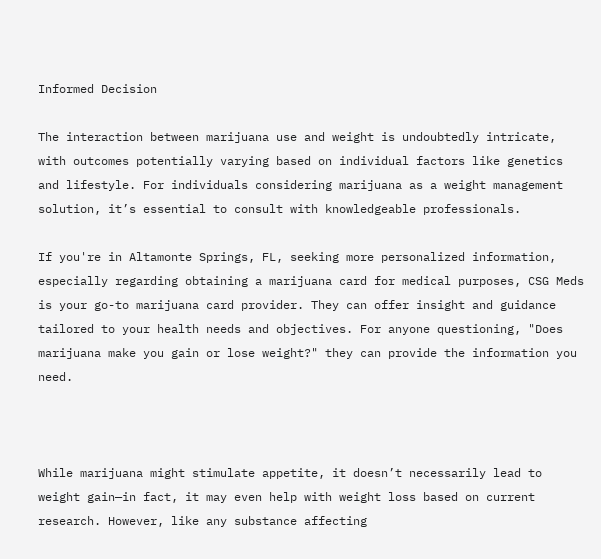Informed Decision

The interaction between marijuana use and weight is undoubtedly intricate, with outcomes potentially varying based on individual factors like genetics and lifestyle. For individuals considering marijuana as a weight management solution, it’s essential to consult with knowledgeable professionals.

If you're in Altamonte Springs, FL, seeking more personalized information, especially regarding obtaining a marijuana card for medical purposes, CSG Meds is your go-to marijuana card provider. They can offer insight and guidance tailored to your health needs and objectives. For anyone questioning, "Does marijuana make you gain or lose weight?" they can provide the information you need.



While marijuana might stimulate appetite, it doesn’t necessarily lead to weight gain—in fact, it may even help with weight loss based on current research. However, like any substance affecting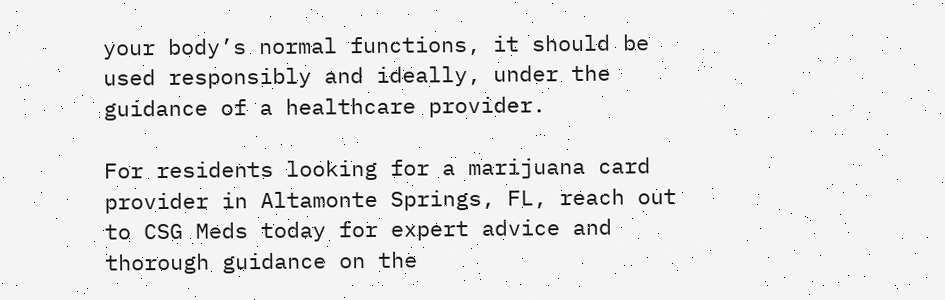your body’s normal functions, it should be used responsibly and ideally, under the guidance of a healthcare provider.

For residents looking for a marijuana card provider in Altamonte Springs, FL, reach out to CSG Meds today for expert advice and thorough guidance on the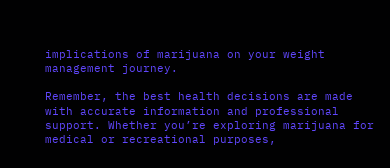implications of marijuana on your weight management journey.

Remember, the best health decisions are made with accurate information and professional support. Whether you’re exploring marijuana for medical or recreational purposes,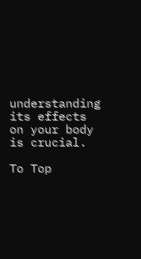understanding its effects on your body is crucial.

To Top